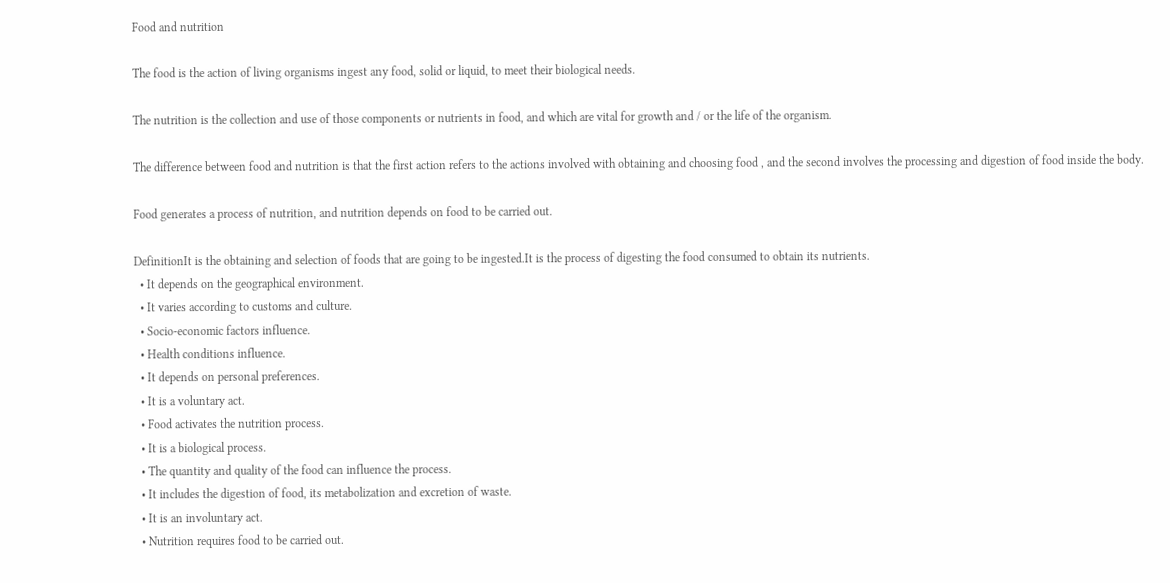Food and nutrition

The food is the action of living organisms ingest any food, solid or liquid, to meet their biological needs.

The nutrition is the collection and use of those components or nutrients in food, and which are vital for growth and / or the life of the organism.

The difference between food and nutrition is that the first action refers to the actions involved with obtaining and choosing food , and the second involves the processing and digestion of food inside the body.

Food generates a process of nutrition, and nutrition depends on food to be carried out.

DefinitionIt is the obtaining and selection of foods that are going to be ingested.It is the process of digesting the food consumed to obtain its nutrients.
  • It depends on the geographical environment.
  • It varies according to customs and culture.
  • Socio-economic factors influence.
  • Health conditions influence.
  • It depends on personal preferences.
  • It is a voluntary act.
  • Food activates the nutrition process.
  • It is a biological process.
  • The quantity and quality of the food can influence the process.
  • It includes the digestion of food, its metabolization and excretion of waste.
  • It is an involuntary act.
  • Nutrition requires food to be carried out.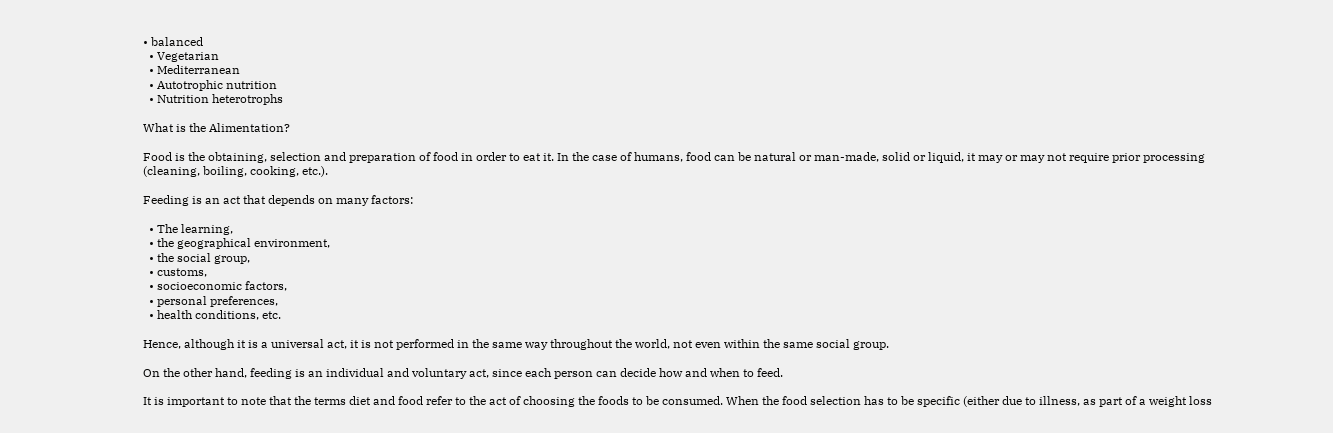• balanced
  • Vegetarian
  • Mediterranean
  • Autotrophic nutrition
  • Nutrition heterotrophs

What is the Alimentation?

Food is the obtaining, selection and preparation of food in order to eat it. In the case of humans, food can be natural or man-made, solid or liquid, it may or may not require prior processing (cleaning, boiling, cooking, etc.).

Feeding is an act that depends on many factors:

  • The learning,
  • the geographical environment,
  • the social group,
  • customs,
  • socioeconomic factors,
  • personal preferences,
  • health conditions, etc.

Hence, although it is a universal act, it is not performed in the same way throughout the world, not even within the same social group.

On the other hand, feeding is an individual and voluntary act, since each person can decide how and when to feed.

It is important to note that the terms diet and food refer to the act of choosing the foods to be consumed. When the food selection has to be specific (either due to illness, as part of a weight loss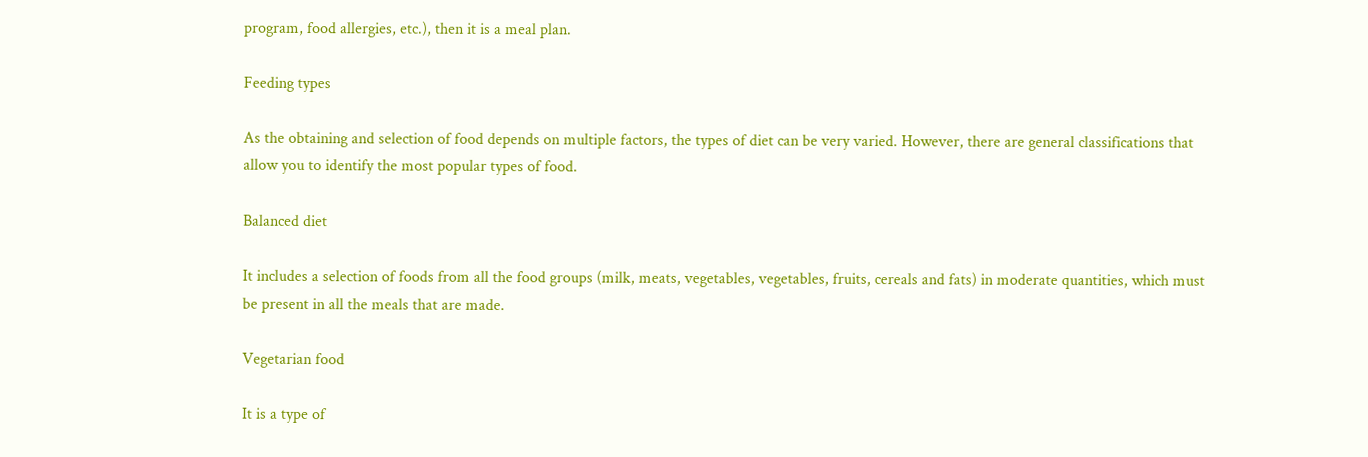program, food allergies, etc.), then it is a meal plan.

Feeding types

As the obtaining and selection of food depends on multiple factors, the types of diet can be very varied. However, there are general classifications that allow you to identify the most popular types of food.

Balanced diet

It includes a selection of foods from all the food groups (milk, meats, vegetables, vegetables, fruits, cereals and fats) in moderate quantities, which must be present in all the meals that are made.

Vegetarian food

It is a type of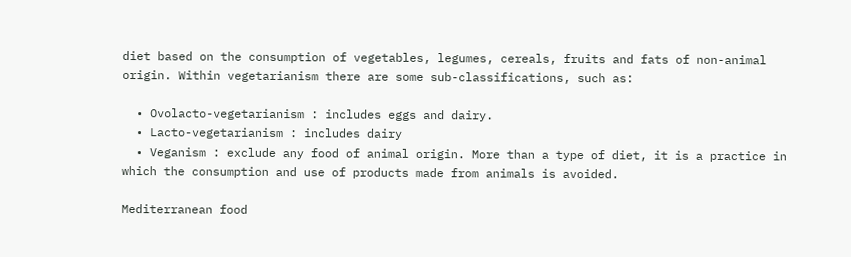diet based on the consumption of vegetables, legumes, cereals, fruits and fats of non-animal origin. Within vegetarianism there are some sub-classifications, such as:

  • Ovolacto-vegetarianism : includes eggs and dairy.
  • Lacto-vegetarianism : includes dairy
  • Veganism : exclude any food of animal origin. More than a type of diet, it is a practice in which the consumption and use of products made from animals is avoided.

Mediterranean food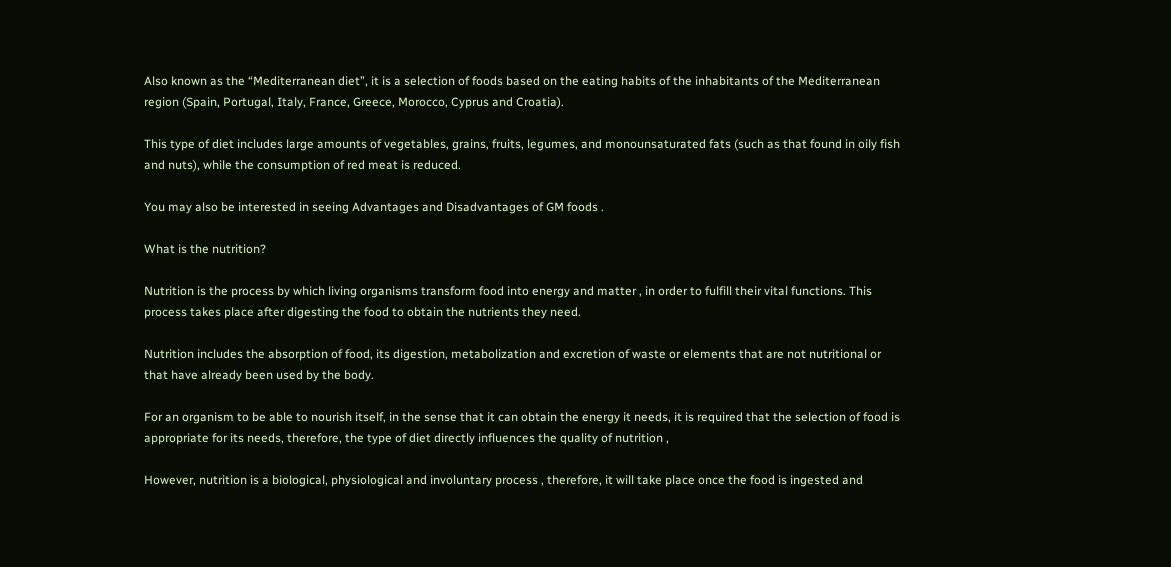Also known as the “Mediterranean diet”, it is a selection of foods based on the eating habits of the inhabitants of the Mediterranean region (Spain, Portugal, Italy, France, Greece, Morocco, Cyprus and Croatia).

This type of diet includes large amounts of vegetables, grains, fruits, legumes, and monounsaturated fats (such as that found in oily fish and nuts), while the consumption of red meat is reduced.

You may also be interested in seeing Advantages and Disadvantages of GM foods .

What is the nutrition?

Nutrition is the process by which living organisms transform food into energy and matter , in order to fulfill their vital functions. This process takes place after digesting the food to obtain the nutrients they need.

Nutrition includes the absorption of food, its digestion, metabolization and excretion of waste or elements that are not nutritional or that have already been used by the body.

For an organism to be able to nourish itself, in the sense that it can obtain the energy it needs, it is required that the selection of food is appropriate for its needs, therefore, the type of diet directly influences the quality of nutrition ,

However, nutrition is a biological, physiological and involuntary process , therefore, it will take place once the food is ingested and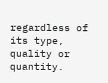regardless of its type, quality or quantity.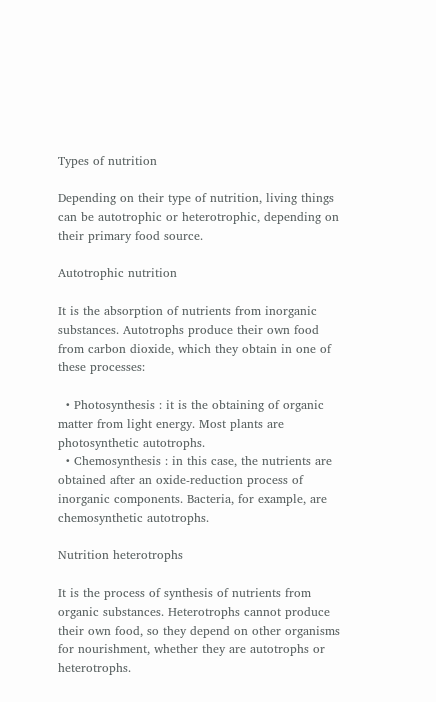Types of nutrition

Depending on their type of nutrition, living things can be autotrophic or heterotrophic, depending on their primary food source.

Autotrophic nutrition

It is the absorption of nutrients from inorganic substances. Autotrophs produce their own food from carbon dioxide, which they obtain in one of these processes:

  • Photosynthesis : it is the obtaining of organic matter from light energy. Most plants are photosynthetic autotrophs.
  • Chemosynthesis : in this case, the nutrients are obtained after an oxide-reduction process of inorganic components. Bacteria, for example, are chemosynthetic autotrophs.

Nutrition heterotrophs

It is the process of synthesis of nutrients from organic substances. Heterotrophs cannot produce their own food, so they depend on other organisms for nourishment, whether they are autotrophs or heterotrophs.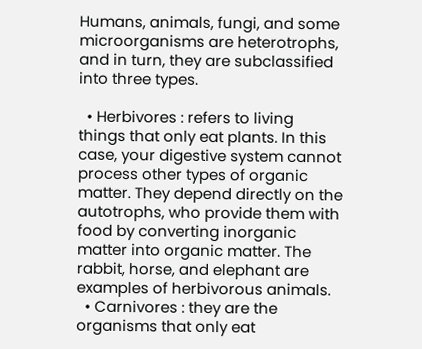Humans, animals, fungi, and some microorganisms are heterotrophs, and in turn, they are subclassified into three types.

  • Herbivores : refers to living things that only eat plants. In this case, your digestive system cannot process other types of organic matter. They depend directly on the autotrophs, who provide them with food by converting inorganic matter into organic matter. The rabbit, horse, and elephant are examples of herbivorous animals.
  • Carnivores : they are the organisms that only eat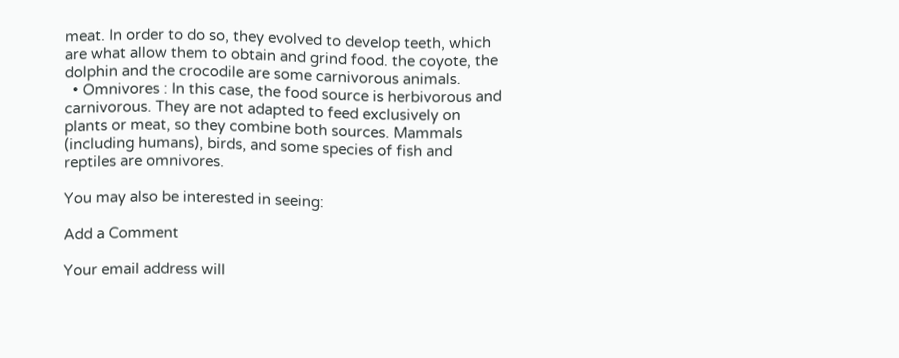meat. In order to do so, they evolved to develop teeth, which are what allow them to obtain and grind food. the coyote, the dolphin and the crocodile are some carnivorous animals.
  • Omnivores : In this case, the food source is herbivorous and carnivorous. They are not adapted to feed exclusively on plants or meat, so they combine both sources. Mammals (including humans), birds, and some species of fish and reptiles are omnivores.

You may also be interested in seeing:

Add a Comment

Your email address will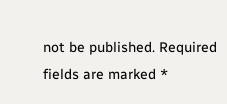not be published. Required fields are marked *